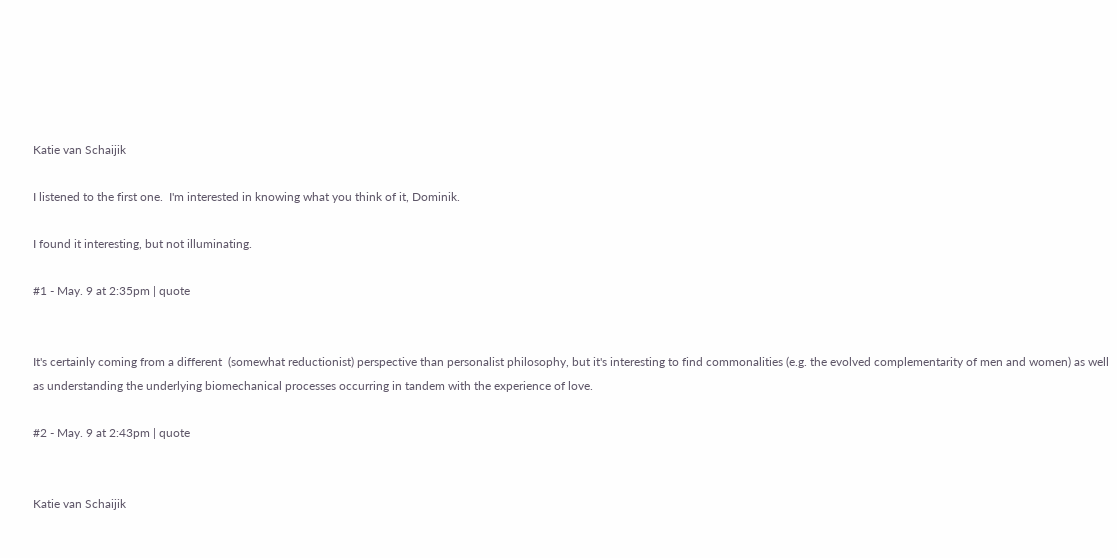Katie van Schaijik

I listened to the first one.  I'm interested in knowing what you think of it, Dominik.

I found it interesting, but not illuminating.

#1 - May. 9 at 2:35pm | quote


It's certainly coming from a different  (somewhat reductionist) perspective than personalist philosophy, but it's interesting to find commonalities (e.g. the evolved complementarity of men and women) as well as understanding the underlying biomechanical processes occurring in tandem with the experience of love.

#2 - May. 9 at 2:43pm | quote


Katie van Schaijik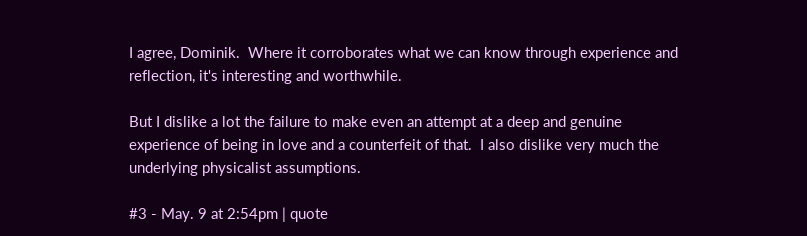I agree, Dominik.  Where it corroborates what we can know through experience and reflection, it's interesting and worthwhile.

But I dislike a lot the failure to make even an attempt at a deep and genuine experience of being in love and a counterfeit of that.  I also dislike very much the underlying physicalist assumptions.

#3 - May. 9 at 2:54pm | quote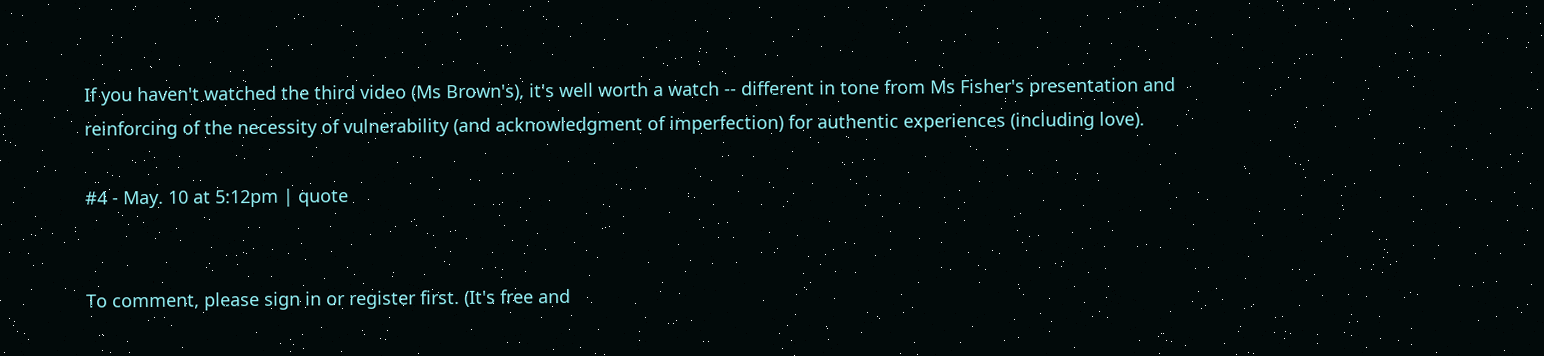If you haven't watched the third video (Ms Brown's), it's well worth a watch -- different in tone from Ms Fisher's presentation and reinforcing of the necessity of vulnerability (and acknowledgment of imperfection) for authentic experiences (including love).

#4 - May. 10 at 5:12pm | quote


To comment, please sign in or register first. (It's free and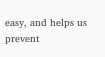easy, and helps us prevent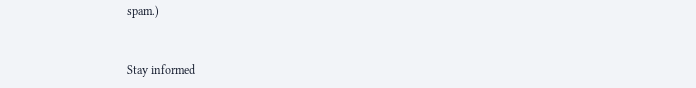spam.)


Stay informed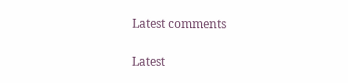Latest comments

Latest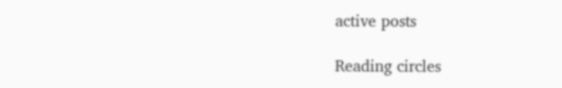active posts

Reading circles